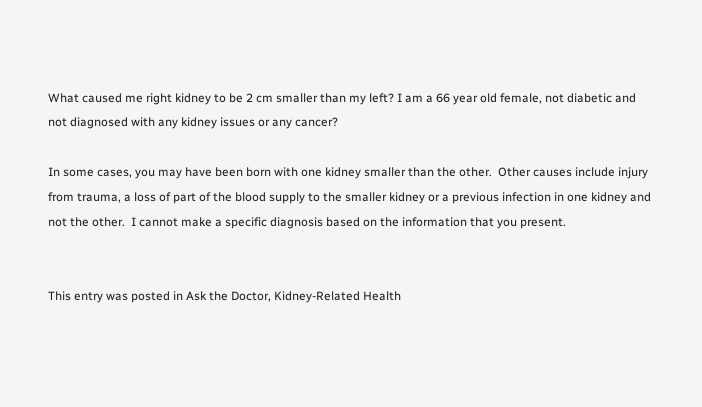What caused me right kidney to be 2 cm smaller than my left? I am a 66 year old female, not diabetic and not diagnosed with any kidney issues or any cancer?

In some cases, you may have been born with one kidney smaller than the other.  Other causes include injury from trauma, a loss of part of the blood supply to the smaller kidney or a previous infection in one kidney and not the other.  I cannot make a specific diagnosis based on the information that you present.


This entry was posted in Ask the Doctor, Kidney-Related Health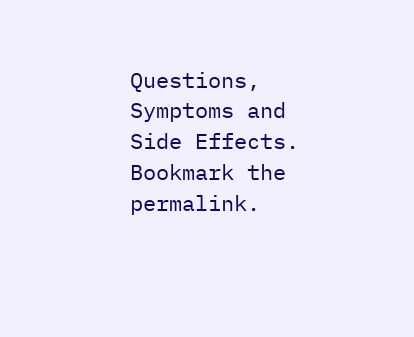Questions, Symptoms and Side Effects. Bookmark the permalink.